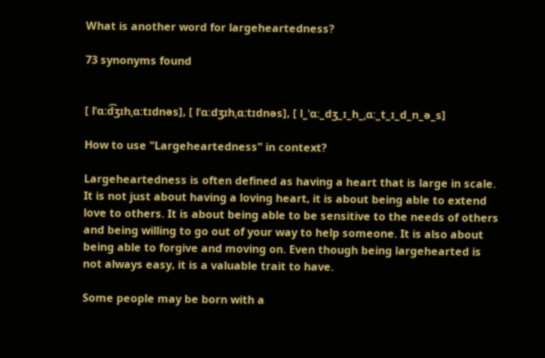What is another word for largeheartedness?

73 synonyms found


[ lˈɑːd͡ʒɪhˌɑːtɪdnəs], [ lˈɑːdʒɪhˌɑːtɪdnəs], [ l_ˈɑː_dʒ_ɪ_h_ˌɑː_t_ɪ_d_n_ə_s]

How to use "Largeheartedness" in context?

Largeheartedness is often defined as having a heart that is large in scale. It is not just about having a loving heart, it is about being able to extend love to others. It is about being able to be sensitive to the needs of others and being willing to go out of your way to help someone. It is also about being able to forgive and moving on. Even though being largehearted is not always easy, it is a valuable trait to have.

Some people may be born with a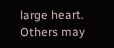large heart. Others may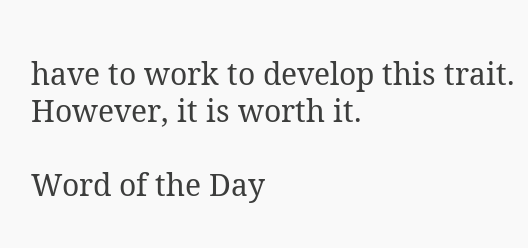have to work to develop this trait. However, it is worth it.

Word of the Day